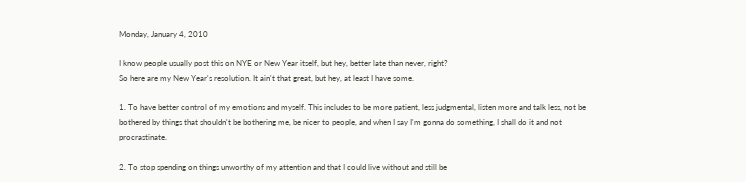Monday, January 4, 2010

I know people usually post this on NYE or New Year itself, but hey, better late than never, right?
So here are my New Year's resolution. It ain't that great, but hey, at least I have some.

1. To have better control of my emotions and myself. This includes to be more patient, less judgmental, listen more and talk less, not be bothered by things that shouldn't be bothering me, be nicer to people, and when I say I'm gonna do something, I shall do it and not procrastinate.

2. To stop spending on things unworthy of my attention and that I could live without and still be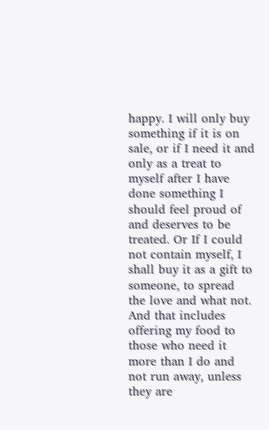happy. I will only buy something if it is on sale, or if I need it and only as a treat to myself after I have done something I should feel proud of and deserves to be treated. Or If I could not contain myself, I shall buy it as a gift to someone, to spread the love and what not. And that includes offering my food to those who need it more than I do and not run away, unless they are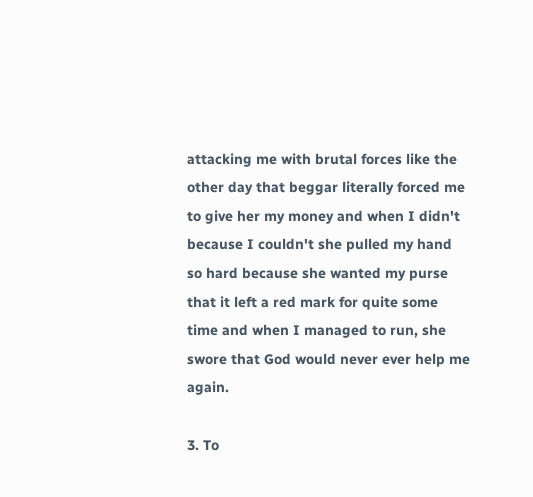attacking me with brutal forces like the other day that beggar literally forced me to give her my money and when I didn't because I couldn't she pulled my hand so hard because she wanted my purse that it left a red mark for quite some time and when I managed to run, she swore that God would never ever help me again.

3. To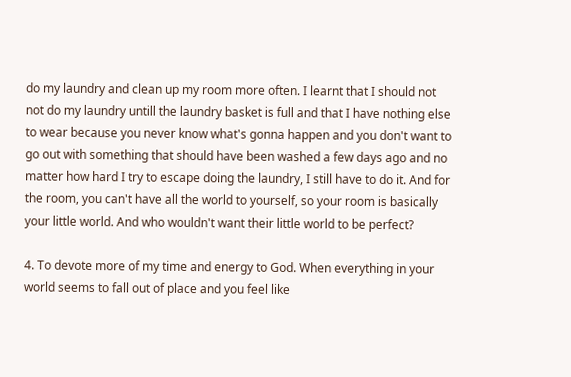do my laundry and clean up my room more often. I learnt that I should not not do my laundry untill the laundry basket is full and that I have nothing else to wear because you never know what's gonna happen and you don't want to go out with something that should have been washed a few days ago and no matter how hard I try to escape doing the laundry, I still have to do it. And for the room, you can't have all the world to yourself, so your room is basically your little world. And who wouldn't want their little world to be perfect?

4. To devote more of my time and energy to God. When everything in your world seems to fall out of place and you feel like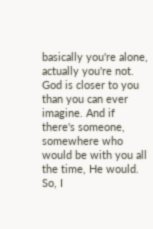basically you're alone, actually you're not. God is closer to you than you can ever imagine. And if there's someone, somewhere who would be with you all the time, He would. So, I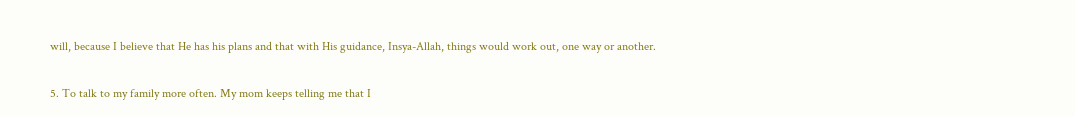will, because I believe that He has his plans and that with His guidance, Insya-Allah, things would work out, one way or another.

5. To talk to my family more often. My mom keeps telling me that I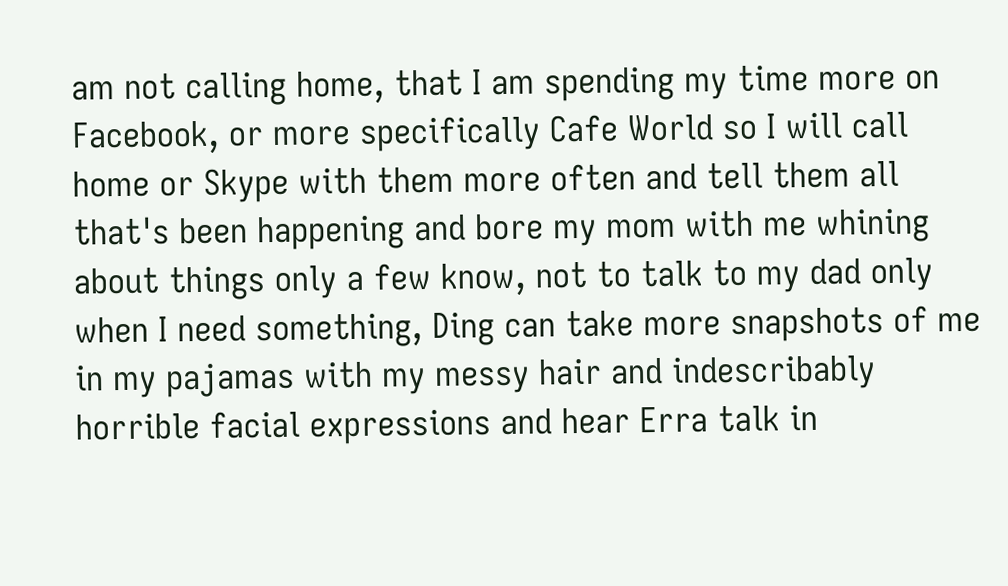am not calling home, that I am spending my time more on Facebook, or more specifically Cafe World so I will call home or Skype with them more often and tell them all that's been happening and bore my mom with me whining about things only a few know, not to talk to my dad only when I need something, Ding can take more snapshots of me in my pajamas with my messy hair and indescribably horrible facial expressions and hear Erra talk in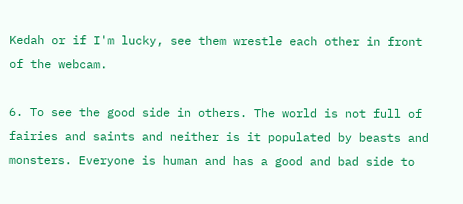Kedah or if I'm lucky, see them wrestle each other in front of the webcam.

6. To see the good side in others. The world is not full of fairies and saints and neither is it populated by beasts and monsters. Everyone is human and has a good and bad side to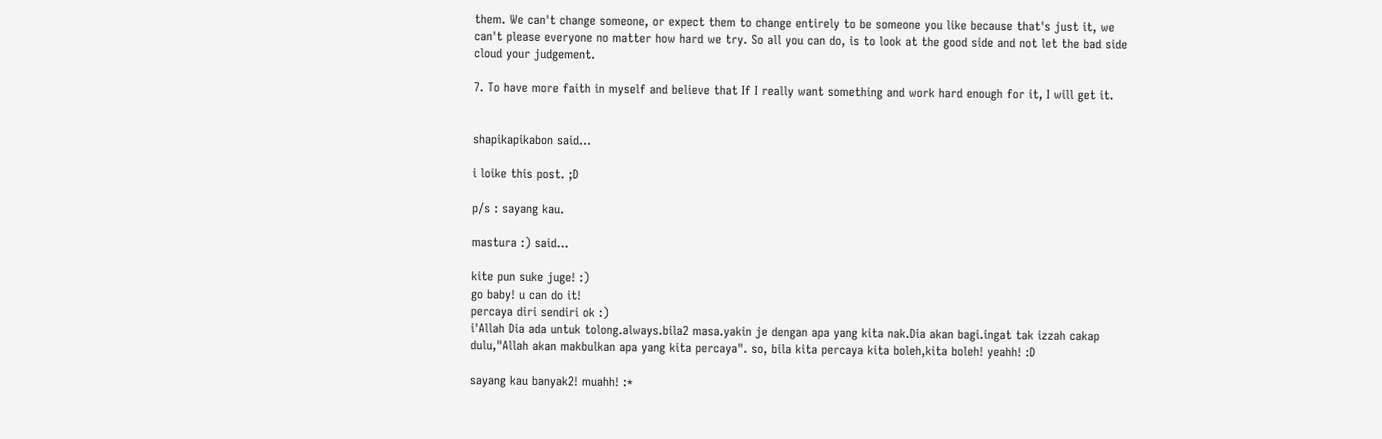them. We can't change someone, or expect them to change entirely to be someone you like because that's just it, we can't please everyone no matter how hard we try. So all you can do, is to look at the good side and not let the bad side cloud your judgement.

7. To have more faith in myself and believe that If I really want something and work hard enough for it, I will get it.


shapikapikabon said...

i loike this post. ;D

p/s : sayang kau.

mastura :) said...

kite pun suke juge! :)
go baby! u can do it!
percaya diri sendiri ok :)
i'Allah Dia ada untuk tolong.always.bila2 masa.yakin je dengan apa yang kita nak.Dia akan bagi.ingat tak izzah cakap dulu,"Allah akan makbulkan apa yang kita percaya". so, bila kita percaya kita boleh,kita boleh! yeahh! :D

sayang kau banyak2! muahh! :*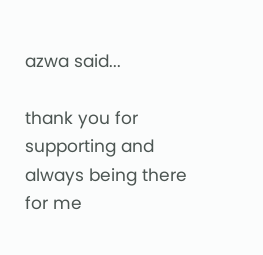azwa said...

thank you for supporting and always being there for me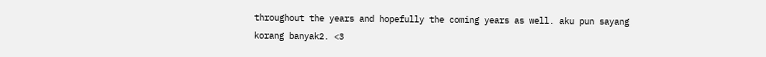throughout the years and hopefully the coming years as well. aku pun sayang korang banyak2. <3